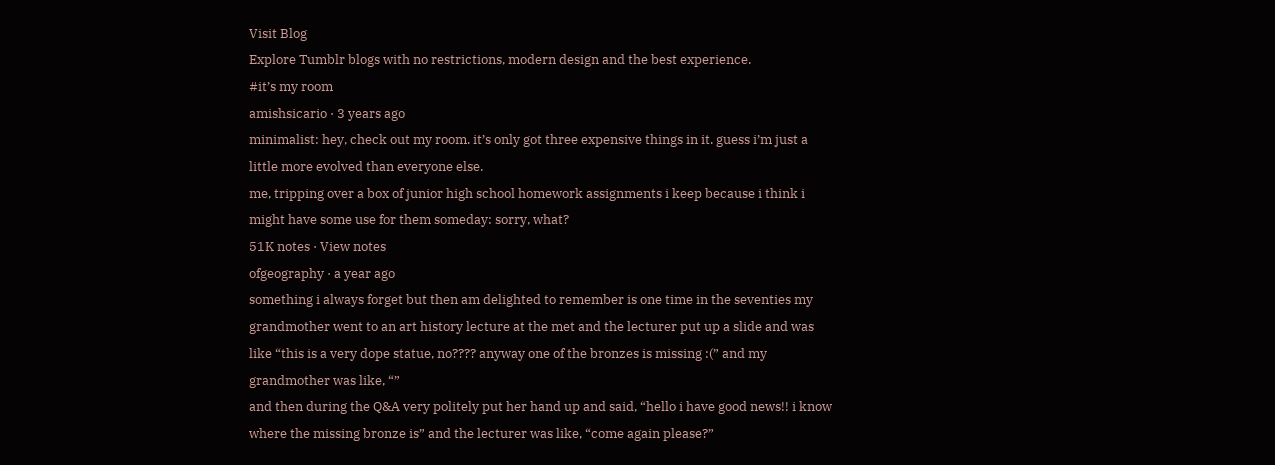Visit Blog
Explore Tumblr blogs with no restrictions, modern design and the best experience.
#it’s my room
amishsicario · 3 years ago
minimalist: hey, check out my room. it’s only got three expensive things in it. guess i’m just a little more evolved than everyone else.
me, tripping over a box of junior high school homework assignments i keep because i think i might have some use for them someday: sorry, what?
51K notes · View notes
ofgeography · a year ago
something i always forget but then am delighted to remember is one time in the seventies my grandmother went to an art history lecture at the met and the lecturer put up a slide and was like “this is a very dope statue, no???? anyway one of the bronzes is missing :(” and my grandmother was like, “”
and then during the Q&A very politely put her hand up and said, “hello i have good news!! i know where the missing bronze is” and the lecturer was like, “come again please?”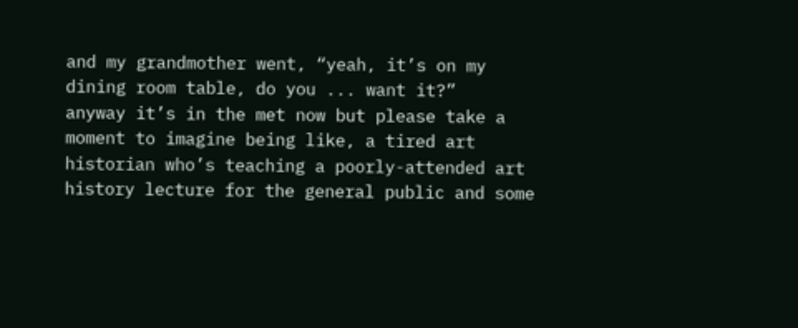and my grandmother went, “yeah, it’s on my dining room table, do you ... want it?”
anyway it’s in the met now but please take a moment to imagine being like, a tired art historian who’s teaching a poorly-attended art history lecture for the general public and some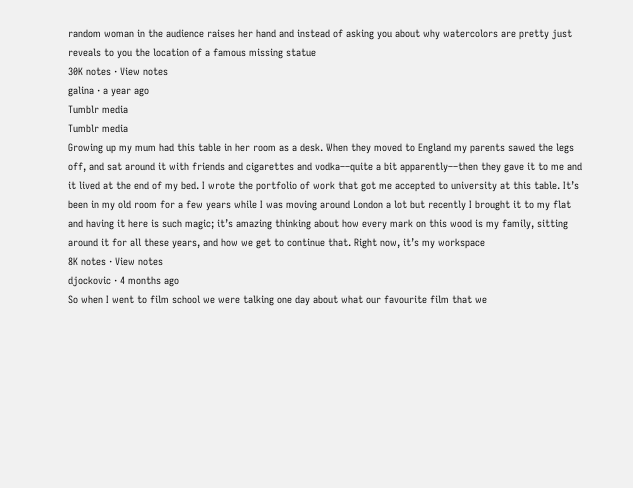random woman in the audience raises her hand and instead of asking you about why watercolors are pretty just reveals to you the location of a famous missing statue
30K notes · View notes
galina · a year ago
Tumblr media
Tumblr media
Growing up my mum had this table in her room as a desk. When they moved to England my parents sawed the legs off, and sat around it with friends and cigarettes and vodka––quite a bit apparently––then they gave it to me and it lived at the end of my bed. I wrote the portfolio of work that got me accepted to university at this table. It’s been in my old room for a few years while I was moving around London a lot but recently I brought it to my flat and having it here is such magic; it’s amazing thinking about how every mark on this wood is my family, sitting around it for all these years, and how we get to continue that. Right now, it’s my workspace
8K notes · View notes
djockovic · 4 months ago
So when I went to film school we were talking one day about what our favourite film that we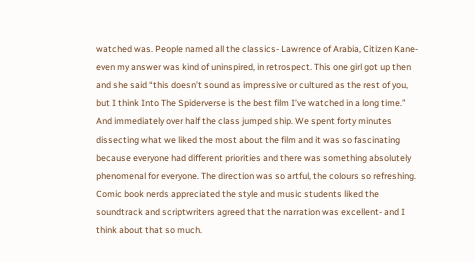watched was. People named all the classics- Lawrence of Arabia, Citizen Kane- even my answer was kind of uninspired, in retrospect. This one girl got up then and she said “this doesn’t sound as impressive or cultured as the rest of you, but I think Into The Spiderverse is the best film I’ve watched in a long time.”
And immediately over half the class jumped ship. We spent forty minutes dissecting what we liked the most about the film and it was so fascinating because everyone had different priorities and there was something absolutely phenomenal for everyone. The direction was so artful, the colours so refreshing. Comic book nerds appreciated the style and music students liked the soundtrack and scriptwriters agreed that the narration was excellent- and I think about that so much.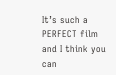It’s such a PERFECT film and I think you can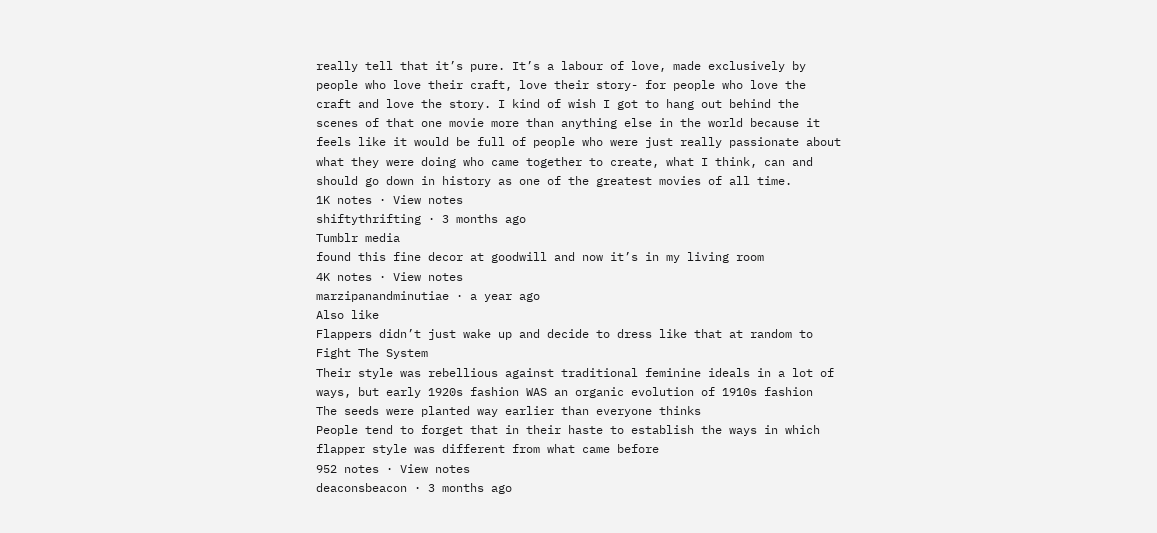really tell that it’s pure. It’s a labour of love, made exclusively by people who love their craft, love their story- for people who love the craft and love the story. I kind of wish I got to hang out behind the scenes of that one movie more than anything else in the world because it feels like it would be full of people who were just really passionate about what they were doing who came together to create, what I think, can and should go down in history as one of the greatest movies of all time.
1K notes · View notes
shiftythrifting · 3 months ago
Tumblr media
found this fine decor at goodwill and now it’s in my living room
4K notes · View notes
marzipanandminutiae · a year ago
Also like
Flappers didn’t just wake up and decide to dress like that at random to Fight The System
Their style was rebellious against traditional feminine ideals in a lot of ways, but early 1920s fashion WAS an organic evolution of 1910s fashion
The seeds were planted way earlier than everyone thinks
People tend to forget that in their haste to establish the ways in which flapper style was different from what came before
952 notes · View notes
deaconsbeacon · 3 months ago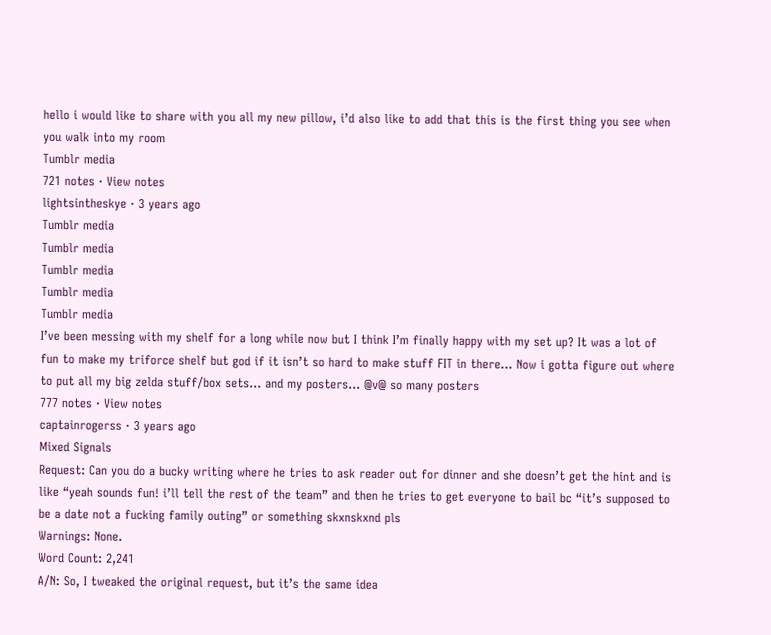hello i would like to share with you all my new pillow, i’d also like to add that this is the first thing you see when you walk into my room
Tumblr media
721 notes · View notes
lightsintheskye · 3 years ago
Tumblr media
Tumblr media
Tumblr media
Tumblr media
Tumblr media
I’ve been messing with my shelf for a long while now but I think I’m finally happy with my set up? It was a lot of fun to make my triforce shelf but god if it isn’t so hard to make stuff FIT in there... Now i gotta figure out where to put all my big zelda stuff/box sets... and my posters... @v@ so many posters
777 notes · View notes
captainrogerss · 3 years ago
Mixed Signals
Request: Can you do a bucky writing where he tries to ask reader out for dinner and she doesn’t get the hint and is like “yeah sounds fun! i’ll tell the rest of the team” and then he tries to get everyone to bail bc “it’s supposed to be a date not a fucking family outing” or something skxnskxnd pls
Warnings: None.
Word Count: 2,241
A/N: So, I tweaked the original request, but it’s the same idea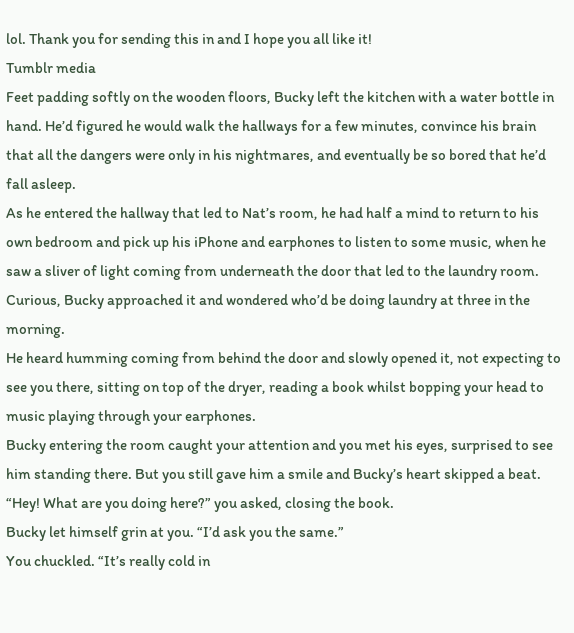lol. Thank you for sending this in and I hope you all like it!
Tumblr media
Feet padding softly on the wooden floors, Bucky left the kitchen with a water bottle in hand. He’d figured he would walk the hallways for a few minutes, convince his brain that all the dangers were only in his nightmares, and eventually be so bored that he’d fall asleep.
As he entered the hallway that led to Nat’s room, he had half a mind to return to his own bedroom and pick up his iPhone and earphones to listen to some music, when he saw a sliver of light coming from underneath the door that led to the laundry room.
Curious, Bucky approached it and wondered who’d be doing laundry at three in the morning.
He heard humming coming from behind the door and slowly opened it, not expecting to see you there, sitting on top of the dryer, reading a book whilst bopping your head to music playing through your earphones.
Bucky entering the room caught your attention and you met his eyes, surprised to see him standing there. But you still gave him a smile and Bucky’s heart skipped a beat.
“Hey! What are you doing here?” you asked, closing the book.
Bucky let himself grin at you. “I’d ask you the same.”
You chuckled. “It’s really cold in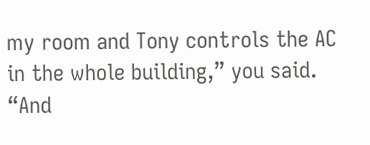my room and Tony controls the AC in the whole building,” you said. “And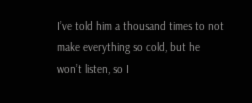I’ve told him a thousand times to not make everything so cold, but he won’t listen, so I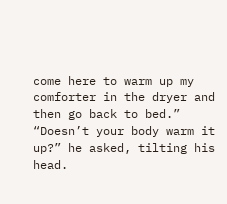come here to warm up my comforter in the dryer and then go back to bed.”
“Doesn’t your body warm it up?” he asked, tilting his head.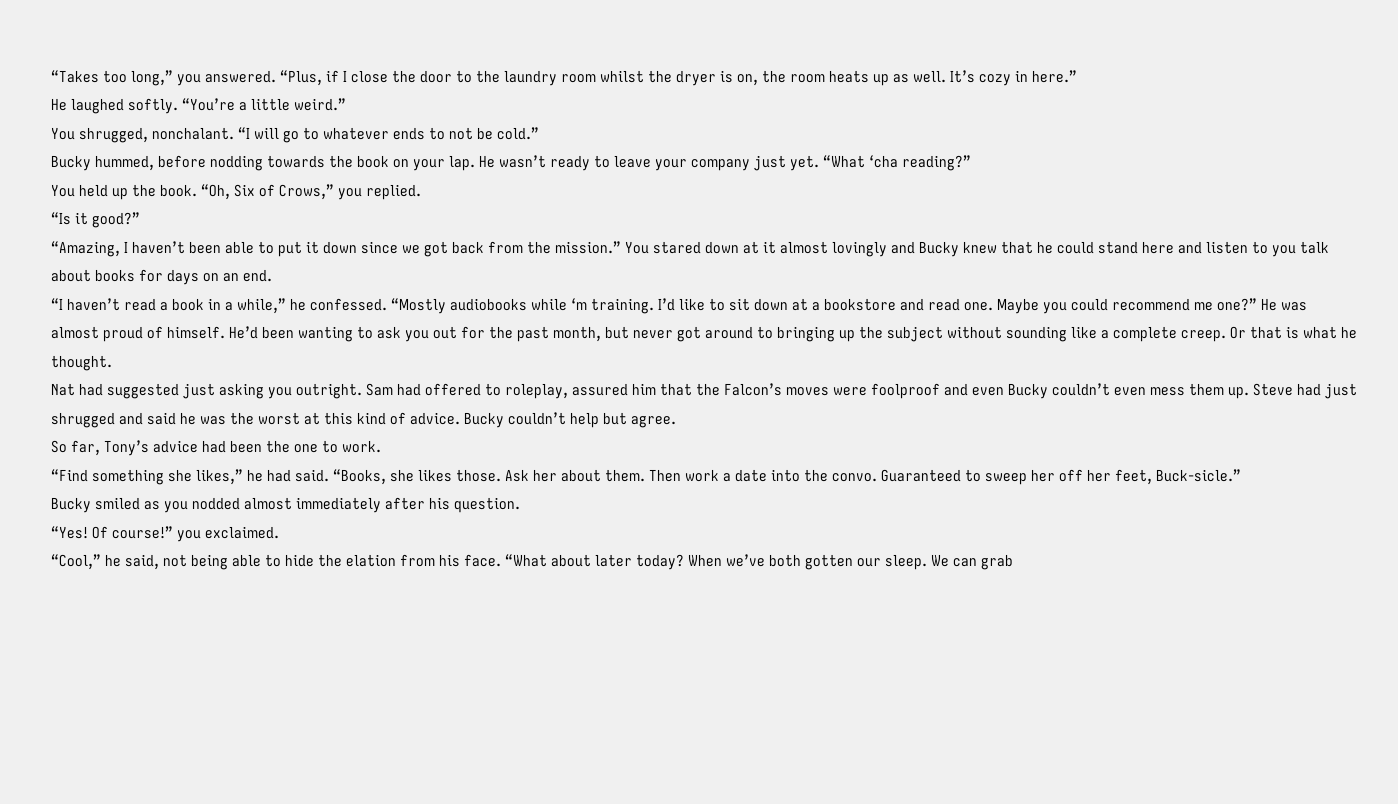“Takes too long,” you answered. “Plus, if I close the door to the laundry room whilst the dryer is on, the room heats up as well. It’s cozy in here.”
He laughed softly. “You’re a little weird.”
You shrugged, nonchalant. “I will go to whatever ends to not be cold.”
Bucky hummed, before nodding towards the book on your lap. He wasn’t ready to leave your company just yet. “What ‘cha reading?”
You held up the book. “Oh, Six of Crows,” you replied.
“Is it good?”
“Amazing, I haven’t been able to put it down since we got back from the mission.” You stared down at it almost lovingly and Bucky knew that he could stand here and listen to you talk about books for days on an end.
“I haven’t read a book in a while,” he confessed. “Mostly audiobooks while ‘m training. I’d like to sit down at a bookstore and read one. Maybe you could recommend me one?” He was almost proud of himself. He’d been wanting to ask you out for the past month, but never got around to bringing up the subject without sounding like a complete creep. Or that is what he thought.
Nat had suggested just asking you outright. Sam had offered to roleplay, assured him that the Falcon’s moves were foolproof and even Bucky couldn’t even mess them up. Steve had just shrugged and said he was the worst at this kind of advice. Bucky couldn’t help but agree.
So far, Tony’s advice had been the one to work.
“Find something she likes,” he had said. “Books, she likes those. Ask her about them. Then work a date into the convo. Guaranteed to sweep her off her feet, Buck-sicle.”
Bucky smiled as you nodded almost immediately after his question.
“Yes! Of course!” you exclaimed.
“Cool,” he said, not being able to hide the elation from his face. “What about later today? When we’ve both gotten our sleep. We can grab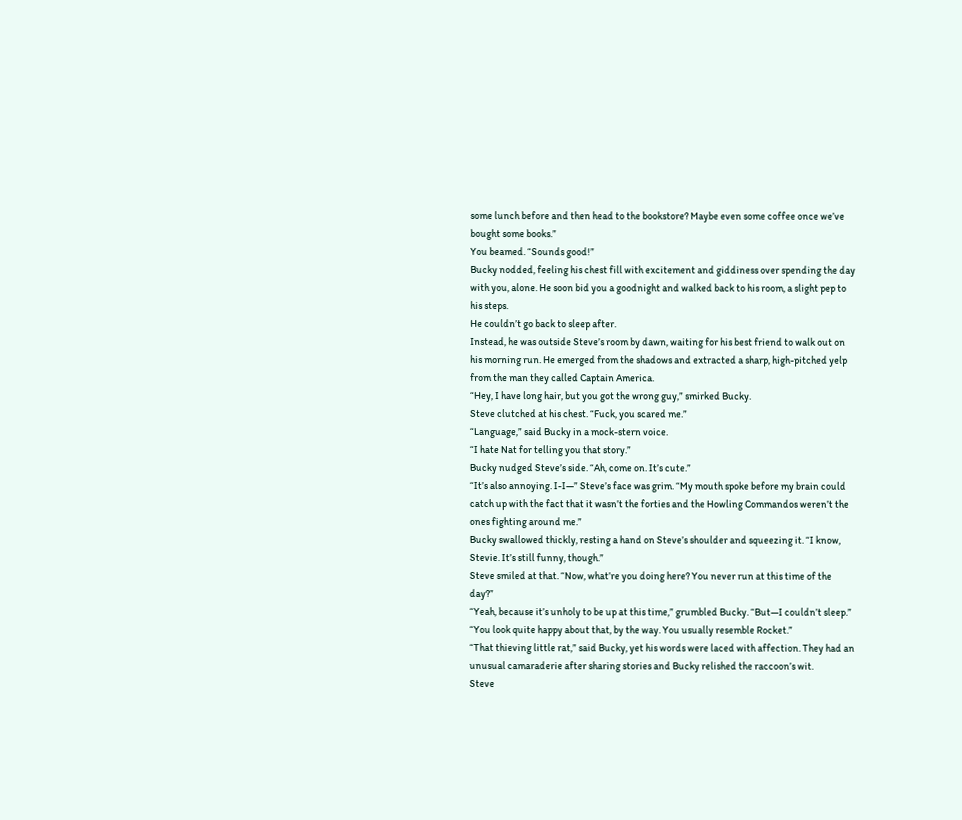some lunch before and then head to the bookstore? Maybe even some coffee once we’ve bought some books.”
You beamed. “Sounds good!”
Bucky nodded, feeling his chest fill with excitement and giddiness over spending the day with you, alone. He soon bid you a goodnight and walked back to his room, a slight pep to his steps.
He couldn’t go back to sleep after.
Instead, he was outside Steve’s room by dawn, waiting for his best friend to walk out on his morning run. He emerged from the shadows and extracted a sharp, high-pitched yelp from the man they called Captain America.
“Hey, I have long hair, but you got the wrong guy,” smirked Bucky.
Steve clutched at his chest. “Fuck, you scared me.”
“Language,” said Bucky in a mock-stern voice.
“I hate Nat for telling you that story.”
Bucky nudged Steve’s side. “Ah, come on. It’s cute.”
“It’s also annoying. I-I—” Steve’s face was grim. “My mouth spoke before my brain could catch up with the fact that it wasn’t the forties and the Howling Commandos weren’t the ones fighting around me.”
Bucky swallowed thickly, resting a hand on Steve’s shoulder and squeezing it. “I know, Stevie. It’s still funny, though.”
Steve smiled at that. “Now, what’re you doing here? You never run at this time of the day?”
“Yeah, because it’s unholy to be up at this time,” grumbled Bucky. “But—I couldn’t sleep.”
“You look quite happy about that, by the way. You usually resemble Rocket.”
“That thieving little rat,” said Bucky, yet his words were laced with affection. They had an unusual camaraderie after sharing stories and Bucky relished the raccoon’s wit.
Steve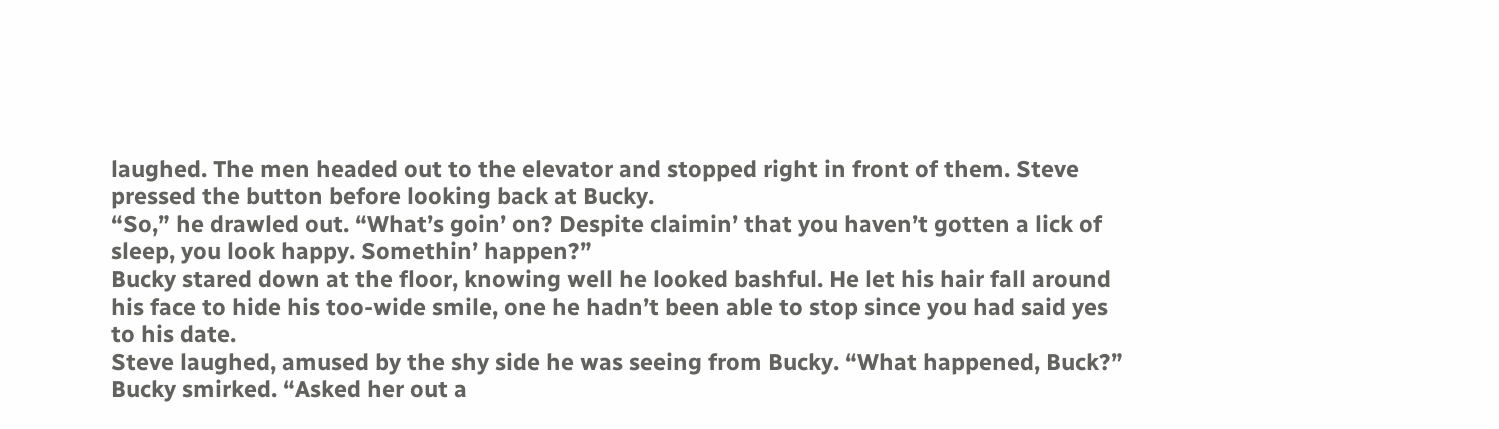laughed. The men headed out to the elevator and stopped right in front of them. Steve pressed the button before looking back at Bucky.
“So,” he drawled out. “What’s goin’ on? Despite claimin’ that you haven’t gotten a lick of sleep, you look happy. Somethin’ happen?”
Bucky stared down at the floor, knowing well he looked bashful. He let his hair fall around his face to hide his too-wide smile, one he hadn’t been able to stop since you had said yes to his date.
Steve laughed, amused by the shy side he was seeing from Bucky. “What happened, Buck?”
Bucky smirked. “Asked her out a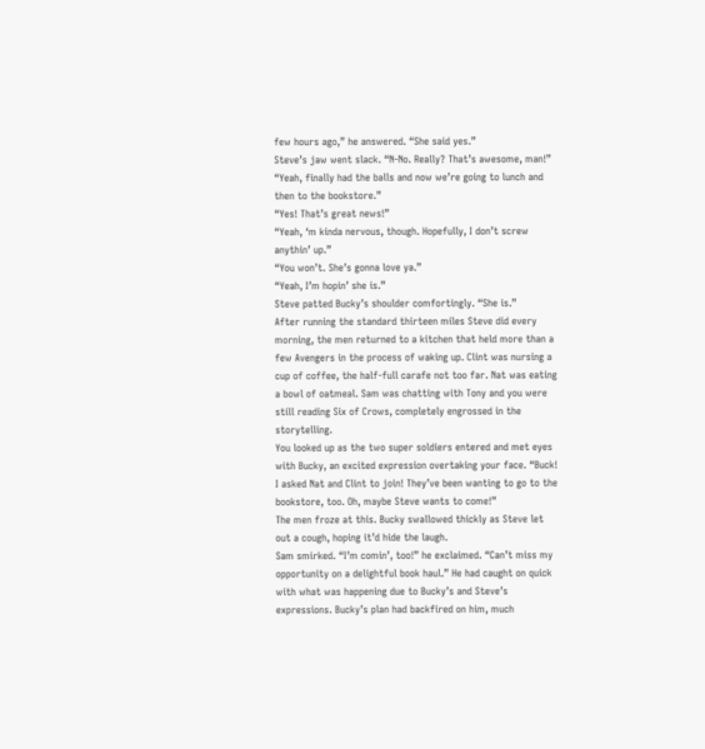few hours ago,” he answered. “She said yes.”
Steve’s jaw went slack. “N-No. Really? That’s awesome, man!”
“Yeah, finally had the balls and now we’re going to lunch and then to the bookstore.”
“Yes! That’s great news!”
“Yeah, ‘m kinda nervous, though. Hopefully, I don’t screw anythin’ up.”
“You won’t. She’s gonna love ya.”
“Yeah, I’m hopin’ she is.”
Steve patted Bucky’s shoulder comfortingly. “She is.”
After running the standard thirteen miles Steve did every morning, the men returned to a kitchen that held more than a few Avengers in the process of waking up. Clint was nursing a cup of coffee, the half-full carafe not too far. Nat was eating a bowl of oatmeal. Sam was chatting with Tony and you were still reading Six of Crows, completely engrossed in the storytelling.
You looked up as the two super soldiers entered and met eyes with Bucky, an excited expression overtaking your face. “Buck! I asked Nat and Clint to join! They’ve been wanting to go to the bookstore, too. Oh, maybe Steve wants to come!”
The men froze at this. Bucky swallowed thickly as Steve let out a cough, hoping it’d hide the laugh.
Sam smirked. “I’m comin’, too!” he exclaimed. “Can’t miss my opportunity on a delightful book haul.” He had caught on quick with what was happening due to Bucky’s and Steve’s expressions. Bucky’s plan had backfired on him, much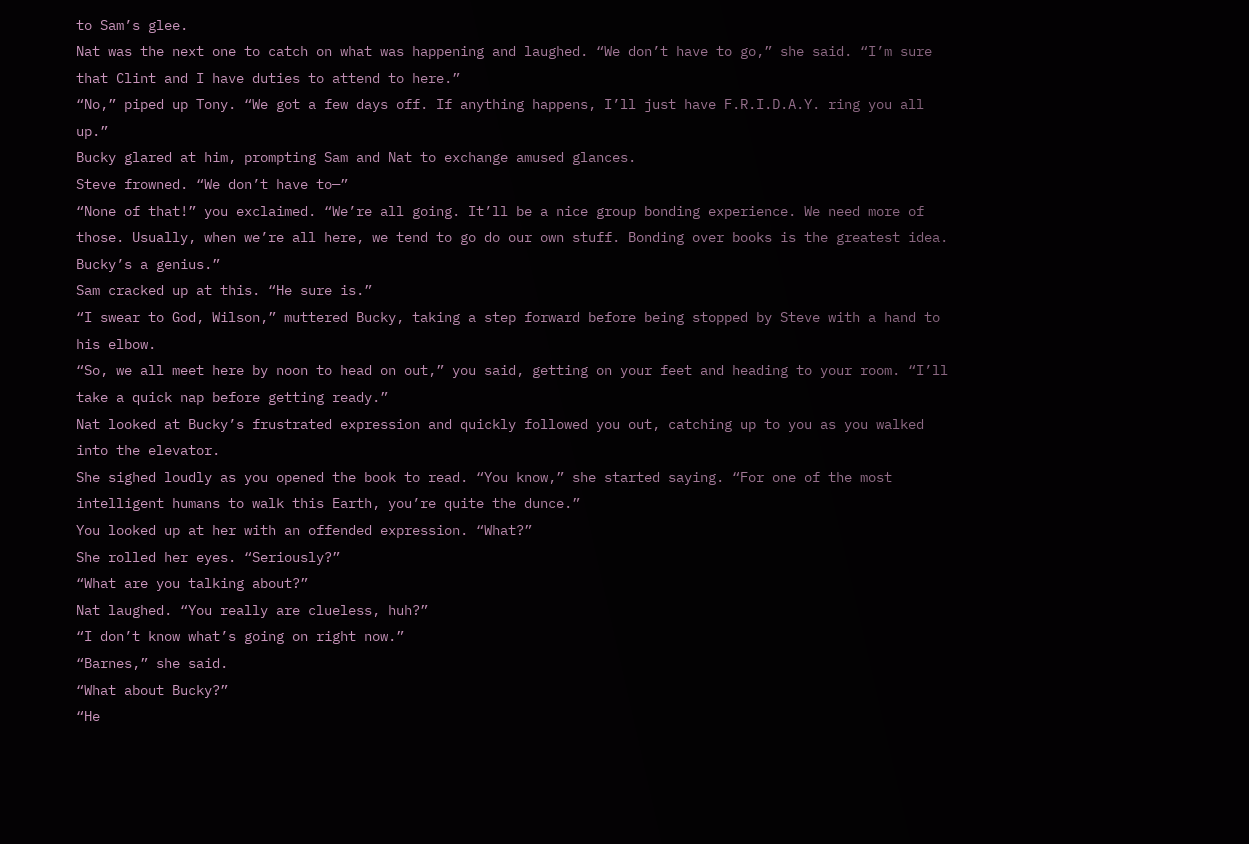to Sam’s glee.
Nat was the next one to catch on what was happening and laughed. “We don’t have to go,” she said. “I’m sure that Clint and I have duties to attend to here.”
“No,” piped up Tony. “We got a few days off. If anything happens, I’ll just have F.R.I.D.A.Y. ring you all up.”
Bucky glared at him, prompting Sam and Nat to exchange amused glances.
Steve frowned. “We don’t have to—”
“None of that!” you exclaimed. “We’re all going. It’ll be a nice group bonding experience. We need more of those. Usually, when we’re all here, we tend to go do our own stuff. Bonding over books is the greatest idea. Bucky’s a genius.”
Sam cracked up at this. “He sure is.”
“I swear to God, Wilson,” muttered Bucky, taking a step forward before being stopped by Steve with a hand to his elbow.
“So, we all meet here by noon to head on out,” you said, getting on your feet and heading to your room. “I’ll take a quick nap before getting ready.”
Nat looked at Bucky’s frustrated expression and quickly followed you out, catching up to you as you walked into the elevator.
She sighed loudly as you opened the book to read. “You know,” she started saying. “For one of the most intelligent humans to walk this Earth, you’re quite the dunce.”
You looked up at her with an offended expression. “What?”
She rolled her eyes. “Seriously?”
“What are you talking about?”
Nat laughed. “You really are clueless, huh?”
“I don’t know what’s going on right now.”
“Barnes,” she said.
“What about Bucky?”
“He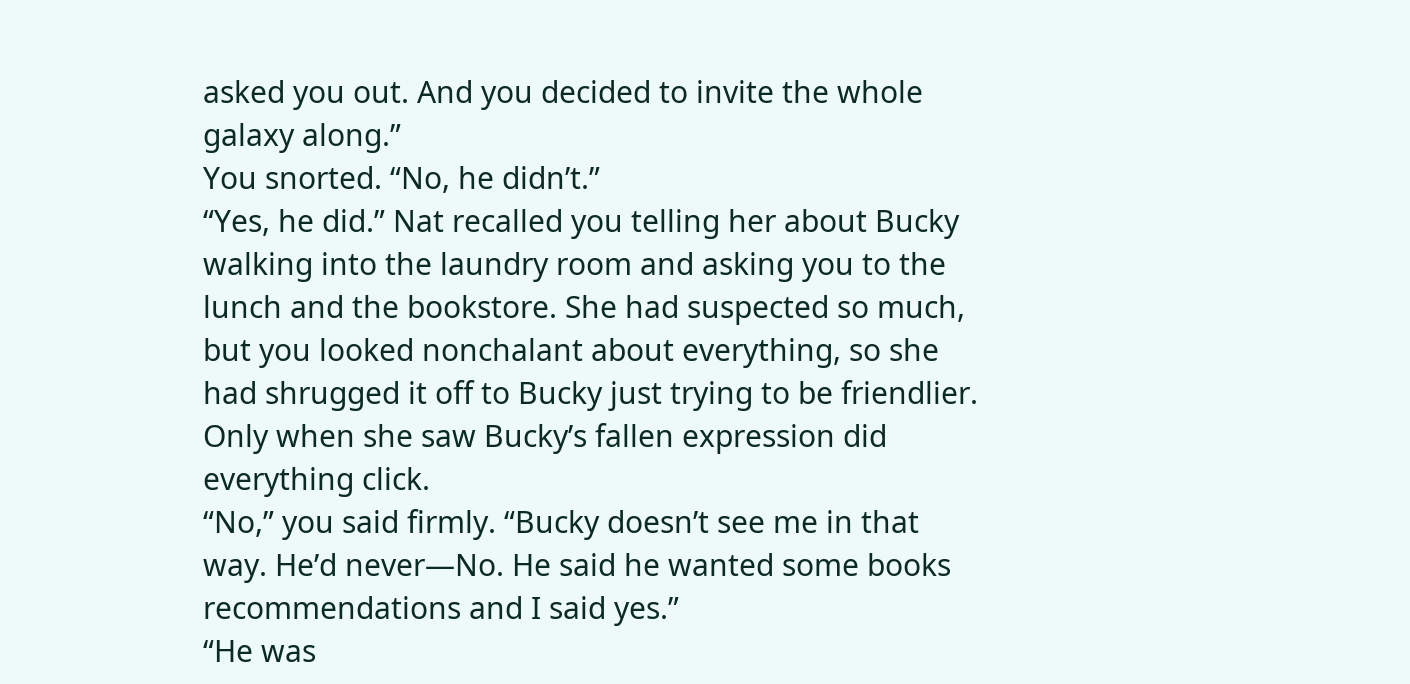asked you out. And you decided to invite the whole galaxy along.”
You snorted. “No, he didn’t.”
“Yes, he did.” Nat recalled you telling her about Bucky walking into the laundry room and asking you to the lunch and the bookstore. She had suspected so much, but you looked nonchalant about everything, so she had shrugged it off to Bucky just trying to be friendlier. Only when she saw Bucky’s fallen expression did everything click.
“No,” you said firmly. “Bucky doesn’t see me in that way. He’d never—No. He said he wanted some books recommendations and I said yes.”
“He was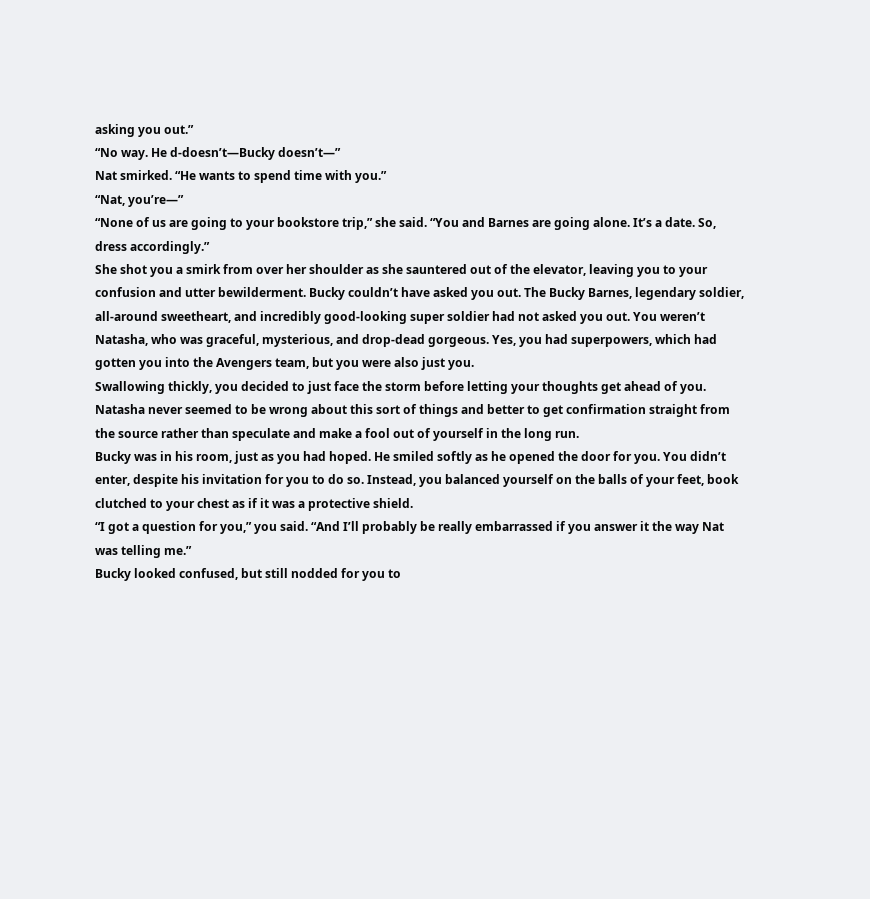asking you out.”
“No way. He d-doesn’t—Bucky doesn’t—”
Nat smirked. “He wants to spend time with you.”
“Nat, you’re—”
“None of us are going to your bookstore trip,” she said. “You and Barnes are going alone. It’s a date. So, dress accordingly.”
She shot you a smirk from over her shoulder as she sauntered out of the elevator, leaving you to your confusion and utter bewilderment. Bucky couldn’t have asked you out. The Bucky Barnes, legendary soldier, all-around sweetheart, and incredibly good-looking super soldier had not asked you out. You weren’t Natasha, who was graceful, mysterious, and drop-dead gorgeous. Yes, you had superpowers, which had gotten you into the Avengers team, but you were also just you.
Swallowing thickly, you decided to just face the storm before letting your thoughts get ahead of you. Natasha never seemed to be wrong about this sort of things and better to get confirmation straight from the source rather than speculate and make a fool out of yourself in the long run.
Bucky was in his room, just as you had hoped. He smiled softly as he opened the door for you. You didn’t enter, despite his invitation for you to do so. Instead, you balanced yourself on the balls of your feet, book clutched to your chest as if it was a protective shield.
“I got a question for you,” you said. “And I’ll probably be really embarrassed if you answer it the way Nat was telling me.”
Bucky looked confused, but still nodded for you to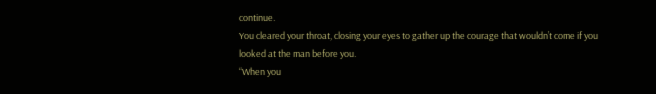continue.
You cleared your throat, closing your eyes to gather up the courage that wouldn’t come if you looked at the man before you.
“When you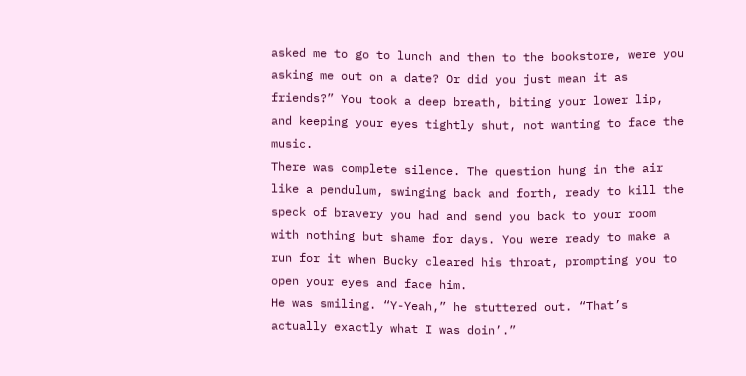asked me to go to lunch and then to the bookstore, were you asking me out on a date? Or did you just mean it as friends?” You took a deep breath, biting your lower lip, and keeping your eyes tightly shut, not wanting to face the music.
There was complete silence. The question hung in the air like a pendulum, swinging back and forth, ready to kill the speck of bravery you had and send you back to your room with nothing but shame for days. You were ready to make a run for it when Bucky cleared his throat, prompting you to open your eyes and face him.
He was smiling. “Y-Yeah,” he stuttered out. “That’s actually exactly what I was doin’.”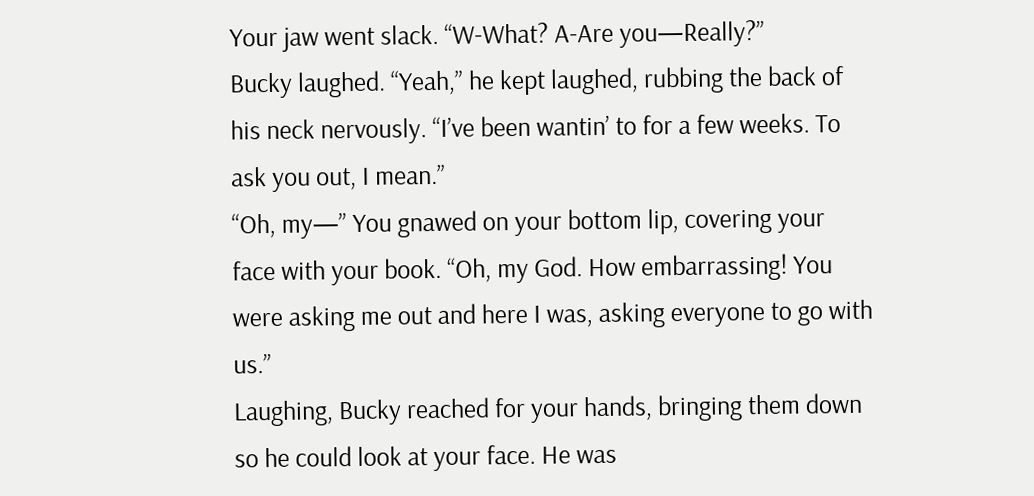Your jaw went slack. “W-What? A-Are you—Really?”
Bucky laughed. “Yeah,” he kept laughed, rubbing the back of his neck nervously. “I’ve been wantin’ to for a few weeks. To ask you out, I mean.”
“Oh, my—” You gnawed on your bottom lip, covering your face with your book. “Oh, my God. How embarrassing! You were asking me out and here I was, asking everyone to go with us.”
Laughing, Bucky reached for your hands, bringing them down so he could look at your face. He was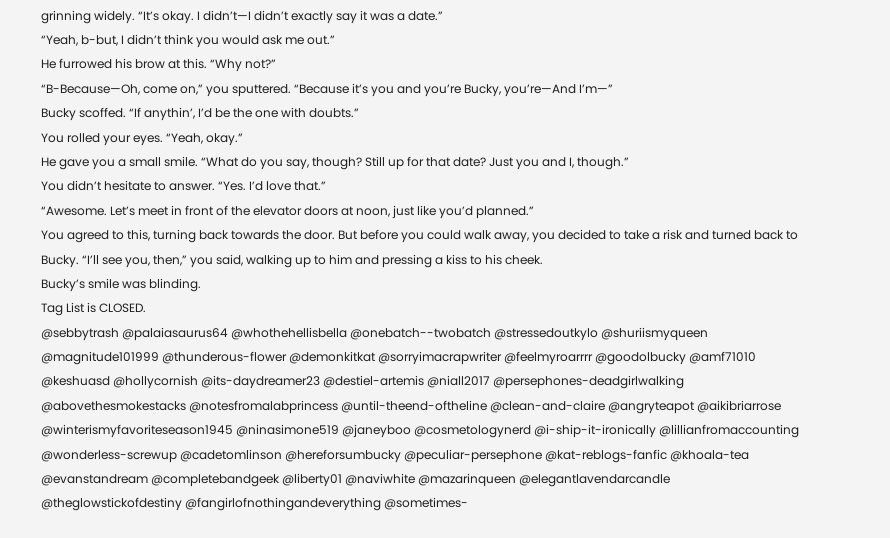grinning widely. “It’s okay. I didn’t—I didn’t exactly say it was a date.”
“Yeah, b-but, I didn’t think you would ask me out.”
He furrowed his brow at this. “Why not?”
“B-Because—Oh, come on,” you sputtered. “Because it’s you and you’re Bucky, you’re—And I’m—”
Bucky scoffed. “If anythin’, I’d be the one with doubts.”
You rolled your eyes. “Yeah, okay.”
He gave you a small smile. “What do you say, though? Still up for that date? Just you and I, though.”
You didn’t hesitate to answer. “Yes. I’d love that.”
“Awesome. Let’s meet in front of the elevator doors at noon, just like you’d planned.”
You agreed to this, turning back towards the door. But before you could walk away, you decided to take a risk and turned back to Bucky. “I’ll see you, then,” you said, walking up to him and pressing a kiss to his cheek.
Bucky’s smile was blinding.
Tag List is CLOSED.
@sebbytrash @palaiasaurus64 @whothehellisbella @onebatch--twobatch @stressedoutkylo @shuriismyqueen @magnitude101999 @thunderous-flower @demonkitkat @sorryimacrapwriter @feelmyroarrrr @goodolbucky @amf71010 @keshuasd @hollycornish @its-daydreamer23 @destiel-artemis @niall2017 @persephones-deadgirlwalking @abovethesmokestacks @notesfromalabprincess @until-theend-oftheline @clean-and-claire @angryteapot @aikibriarrose @winterismyfavoriteseason1945 @ninasimone519 @janeyboo @cosmetologynerd @i-ship-it-ironically @lillianfromaccounting @wonderless-screwup @cadetomlinson @hereforsumbucky @peculiar-persephone @kat-reblogs-fanfic @khoala-tea @evanstandream @completebandgeek @liberty01 @naviwhite @mazarinqueen @elegantlavendarcandle @theglowstickofdestiny @fangirlofnothingandeverything @sometimes-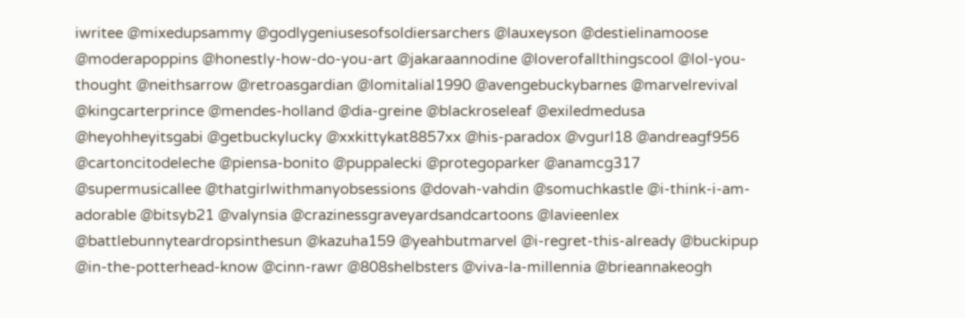iwritee @mixedupsammy @godlygeniusesofsoldiersarchers @lauxeyson @destielinamoose @moderapoppins @honestly-how-do-you-art @jakaraannodine @loverofallthingscool @lol-you-thought @neithsarrow @retroasgardian @lomitalial1990 @avengebuckybarnes @marvelrevival @kingcarterprince @mendes-holland @dia-greine @blackroseleaf @exiledmedusa @heyohheyitsgabi @getbuckylucky @xxkittykat8857xx @his-paradox @vgurl18 @andreagf956 @cartoncitodeleche @piensa-bonito @puppalecki @protegoparker @anamcg317 @supermusicallee @thatgirlwithmanyobsessions @dovah-vahdin @somuchkastle @i-think-i-am-adorable @bitsyb21 @valynsia @crazinessgraveyardsandcartoons @lavieenlex @battlebunnyteardropsinthesun @kazuha159 @yeahbutmarvel @i-regret-this-already @buckipup @in-the-potterhead-know @cinn-rawr @808shelbsters @viva-la-millennia @brieannakeogh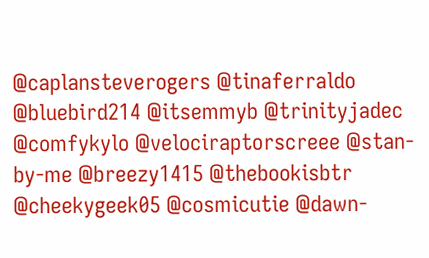@caplansteverogers @tinaferraldo @bluebird214 @itsemmyb @trinityjadec @comfykylo @velociraptorscreee @stan-by-me @breezy1415 @thebookisbtr @cheekygeek05 @cosmicutie @dawn-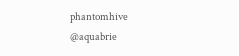phantomhive @aquabrie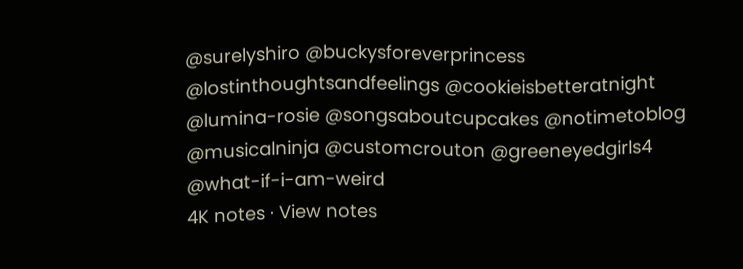@surelyshiro @buckysforeverprincess @lostinthoughtsandfeelings @cookieisbetteratnight @lumina-rosie @songsaboutcupcakes @notimetoblog @musicalninja @customcrouton @greeneyedgirls4 @what-if-i-am-weird
4K notes · View notes